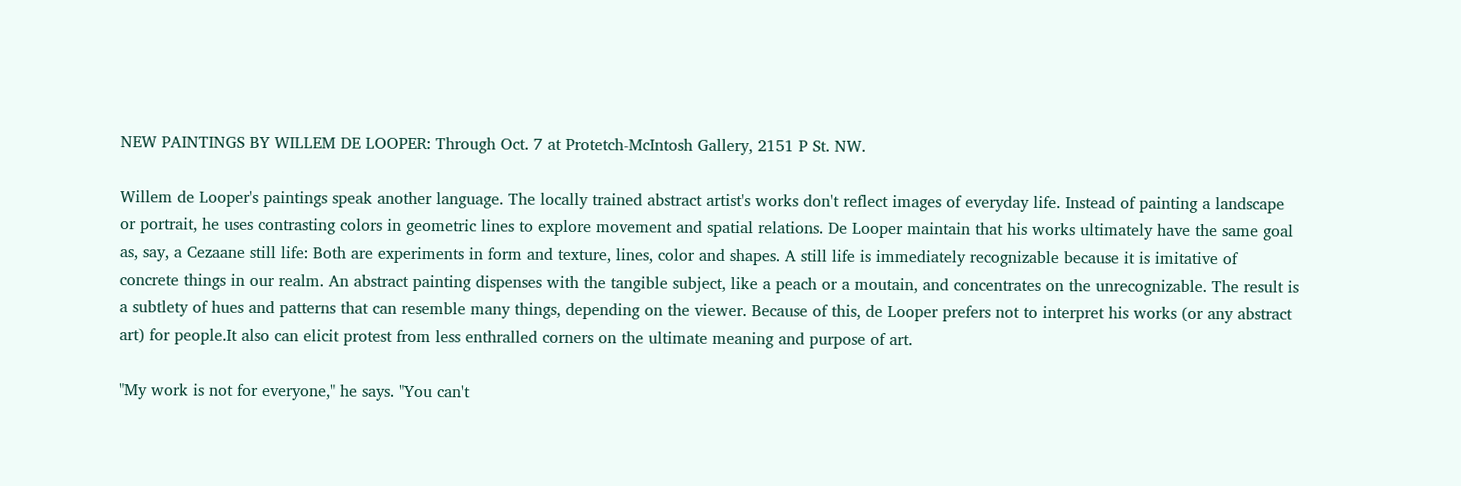NEW PAINTINGS BY WILLEM DE LOOPER: Through Oct. 7 at Protetch-McIntosh Gallery, 2151 P St. NW.

Willem de Looper's paintings speak another language. The locally trained abstract artist's works don't reflect images of everyday life. Instead of painting a landscape or portrait, he uses contrasting colors in geometric lines to explore movement and spatial relations. De Looper maintain that his works ultimately have the same goal as, say, a Cezaane still life: Both are experiments in form and texture, lines, color and shapes. A still life is immediately recognizable because it is imitative of concrete things in our realm. An abstract painting dispenses with the tangible subject, like a peach or a moutain, and concentrates on the unrecognizable. The result is a subtlety of hues and patterns that can resemble many things, depending on the viewer. Because of this, de Looper prefers not to interpret his works (or any abstract art) for people.It also can elicit protest from less enthralled corners on the ultimate meaning and purpose of art.

"My work is not for everyone," he says. "You can't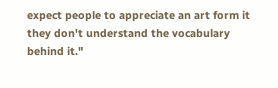expect people to appreciate an art form it they don't understand the vocabulary behind it."